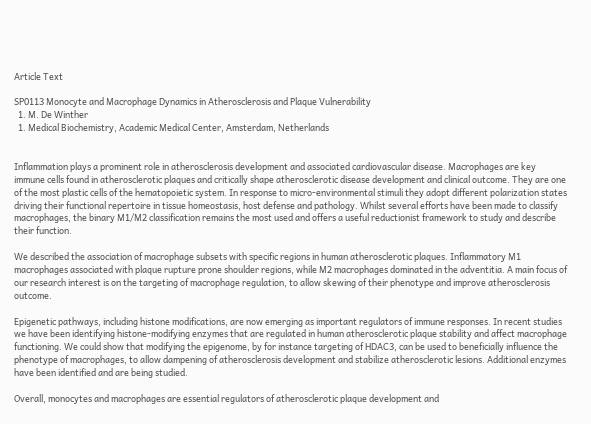Article Text

SP0113 Monocyte and Macrophage Dynamics in Atherosclerosis and Plaque Vulnerability
  1. M. De Winther
  1. Medical Biochemistry, Academic Medical Center, Amsterdam, Netherlands


Inflammation plays a prominent role in atherosclerosis development and associated cardiovascular disease. Macrophages are key immune cells found in atherosclerotic plaques and critically shape atherosclerotic disease development and clinical outcome. They are one of the most plastic cells of the hematopoietic system. In response to micro-environmental stimuli they adopt different polarization states driving their functional repertoire in tissue homeostasis, host defense and pathology. Whilst several efforts have been made to classify macrophages, the binary M1/M2 classification remains the most used and offers a useful reductionist framework to study and describe their function.

We described the association of macrophage subsets with specific regions in human atherosclerotic plaques. Inflammatory M1 macrophages associated with plaque rupture prone shoulder regions, while M2 macrophages dominated in the adventitia. A main focus of our research interest is on the targeting of macrophage regulation, to allow skewing of their phenotype and improve atherosclerosis outcome.

Epigenetic pathways, including histone modifications, are now emerging as important regulators of immune responses. In recent studies we have been identifying histone-modifying enzymes that are regulated in human atherosclerotic plaque stability and affect macrophage functioning. We could show that modifying the epigenome, by for instance targeting of HDAC3, can be used to beneficially influence the phenotype of macrophages, to allow dampening of atherosclerosis development and stabilize atherosclerotic lesions. Additional enzymes have been identified and are being studied.

Overall, monocytes and macrophages are essential regulators of atherosclerotic plaque development and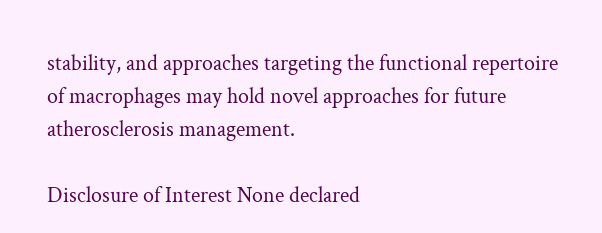stability, and approaches targeting the functional repertoire of macrophages may hold novel approaches for future atherosclerosis management.

Disclosure of Interest None declared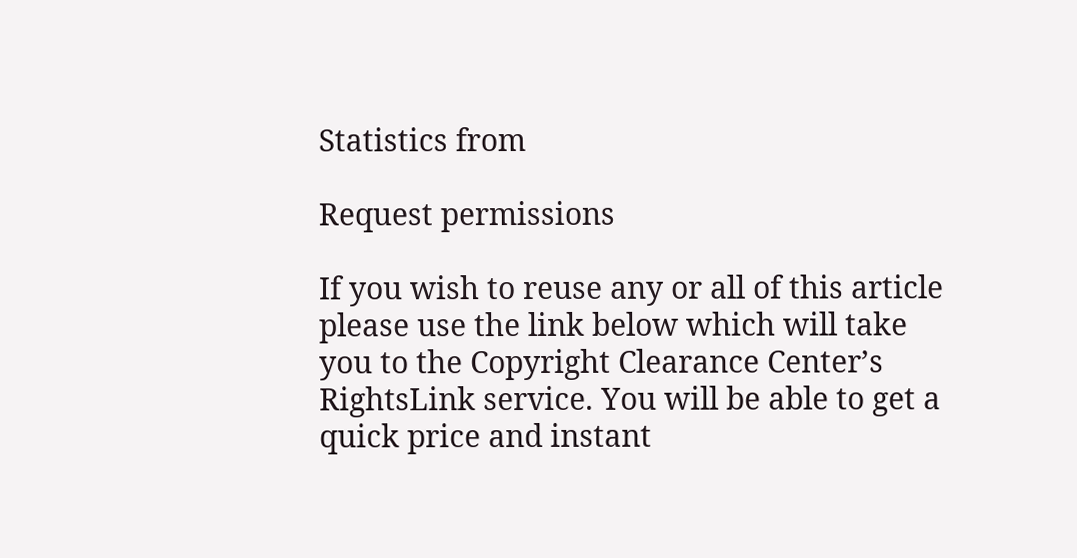Statistics from

Request permissions

If you wish to reuse any or all of this article please use the link below which will take you to the Copyright Clearance Center’s RightsLink service. You will be able to get a quick price and instant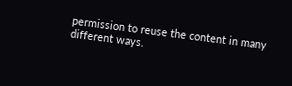permission to reuse the content in many different ways.